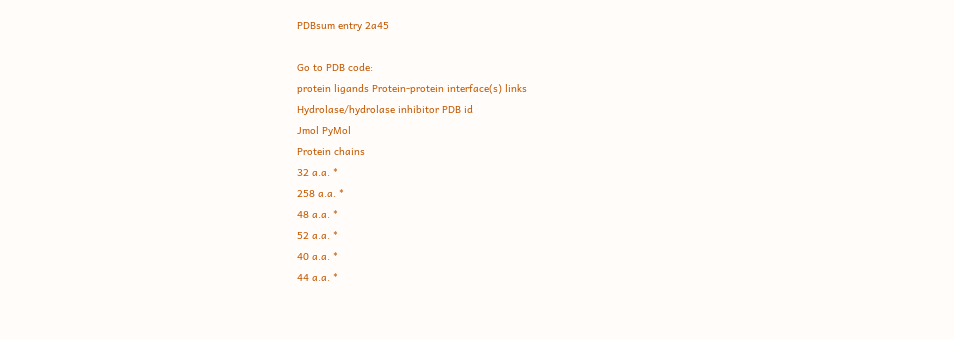PDBsum entry 2a45

Go to PDB code:
protein ligands Protein-protein interface(s) links
Hydrolase/hydrolase inhibitor PDB id
Jmol PyMol
Protein chains
32 a.a. *
258 a.a. *
48 a.a. *
52 a.a. *
40 a.a. *
44 a.a. *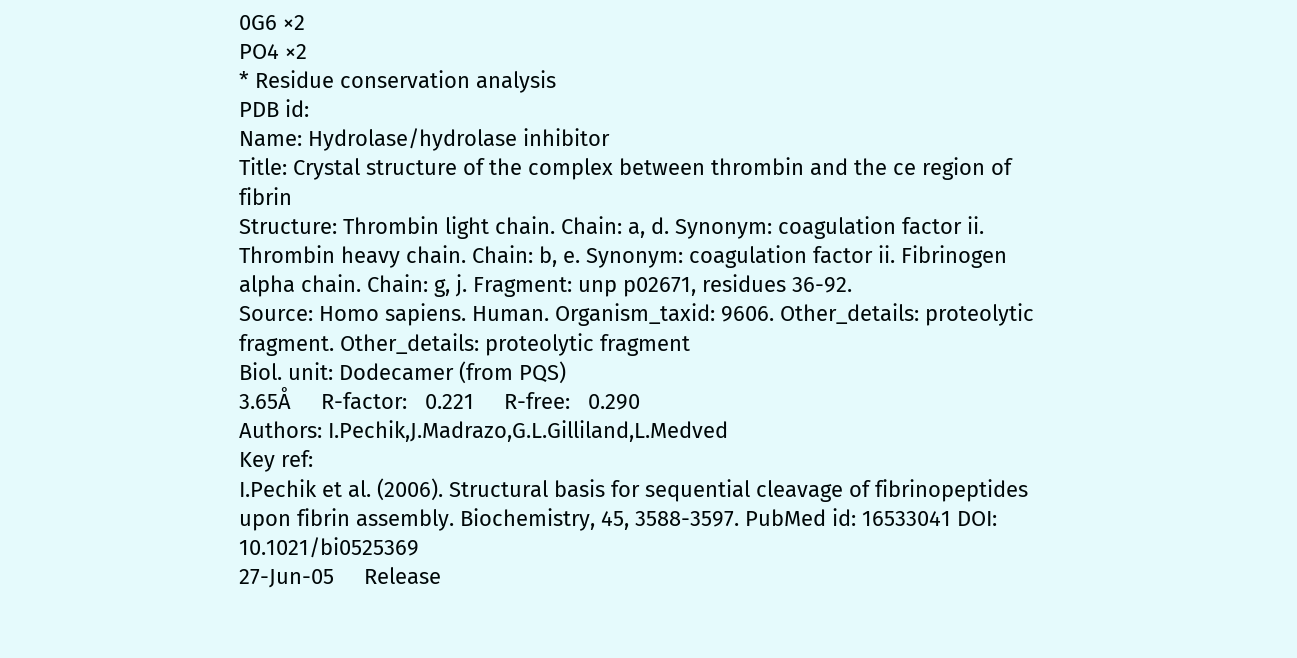0G6 ×2
PO4 ×2
* Residue conservation analysis
PDB id:
Name: Hydrolase/hydrolase inhibitor
Title: Crystal structure of the complex between thrombin and the ce region of fibrin
Structure: Thrombin light chain. Chain: a, d. Synonym: coagulation factor ii. Thrombin heavy chain. Chain: b, e. Synonym: coagulation factor ii. Fibrinogen alpha chain. Chain: g, j. Fragment: unp p02671, residues 36-92.
Source: Homo sapiens. Human. Organism_taxid: 9606. Other_details: proteolytic fragment. Other_details: proteolytic fragment
Biol. unit: Dodecamer (from PQS)
3.65Å     R-factor:   0.221     R-free:   0.290
Authors: I.Pechik,J.Madrazo,G.L.Gilliland,L.Medved
Key ref:
I.Pechik et al. (2006). Structural basis for sequential cleavage of fibrinopeptides upon fibrin assembly. Biochemistry, 45, 3588-3597. PubMed id: 16533041 DOI: 10.1021/bi0525369
27-Jun-05     Release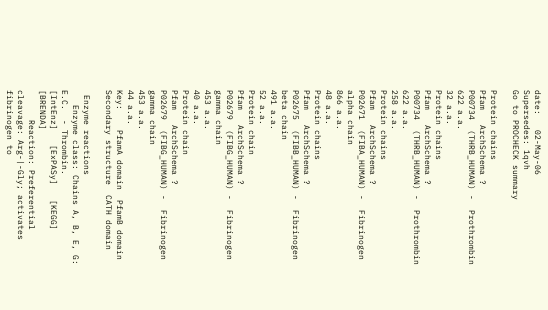date:   02-May-06
Supersedes: 1qvh
Go to PROCHECK summary

Protein chains
Pfam   ArchSchema ?
P00734  (THRB_HUMAN) -  Prothrombin
622 a.a.
32 a.a.
Protein chains
Pfam   ArchSchema ?
P00734  (THRB_HUMAN) -  Prothrombin
622 a.a.
258 a.a.
Protein chains
Pfam   ArchSchema ?
P02671  (FIBA_HUMAN) -  Fibrinogen alpha chain
866 a.a.
48 a.a.
Protein chains
Pfam   ArchSchema ?
P02675  (FIBB_HUMAN) -  Fibrinogen beta chain
491 a.a.
52 a.a.
Protein chain
Pfam   ArchSchema ?
P02679  (FIBG_HUMAN) -  Fibrinogen gamma chain
453 a.a.
40 a.a.
Protein chain
Pfam   ArchSchema ?
P02679  (FIBG_HUMAN) -  Fibrinogen gamma chain
453 a.a.
44 a.a.
Key:    PfamA domain  PfamB domain  Secondary structure  CATH domain

 Enzyme reactions
   Enzyme class: Chains A, B, E, G: E.C.  - Thrombin.
[IntEnz]   [ExPASy]   [KEGG]   [BRENDA]
      Reaction: Preferential cleavage: Arg-|-Gly; activates fibrinogen to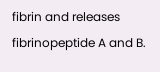fibrin and releases fibrinopeptide A and B.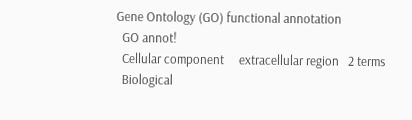Gene Ontology (GO) functional annotation
  GO annot!
  Cellular component     extracellular region   2 terms
  Biological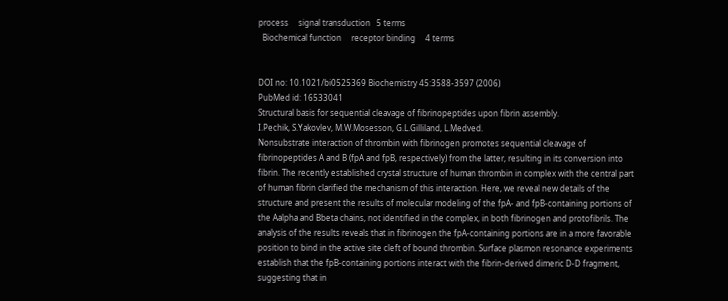process     signal transduction   5 terms
  Biochemical function     receptor binding     4 terms


DOI no: 10.1021/bi0525369 Biochemistry 45:3588-3597 (2006)
PubMed id: 16533041
Structural basis for sequential cleavage of fibrinopeptides upon fibrin assembly.
I.Pechik, S.Yakovlev, M.W.Mosesson, G.L.Gilliland, L.Medved.
Nonsubstrate interaction of thrombin with fibrinogen promotes sequential cleavage of fibrinopeptides A and B (fpA and fpB, respectively) from the latter, resulting in its conversion into fibrin. The recently established crystal structure of human thrombin in complex with the central part of human fibrin clarified the mechanism of this interaction. Here, we reveal new details of the structure and present the results of molecular modeling of the fpA- and fpB-containing portions of the Aalpha and Bbeta chains, not identified in the complex, in both fibrinogen and protofibrils. The analysis of the results reveals that in fibrinogen the fpA-containing portions are in a more favorable position to bind in the active site cleft of bound thrombin. Surface plasmon resonance experiments establish that the fpB-containing portions interact with the fibrin-derived dimeric D-D fragment, suggesting that in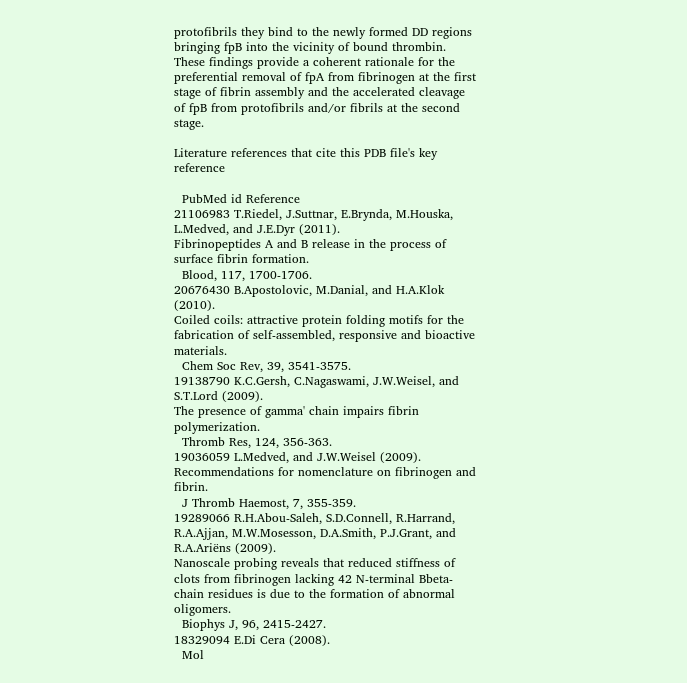protofibrils they bind to the newly formed DD regions bringing fpB into the vicinity of bound thrombin. These findings provide a coherent rationale for the preferential removal of fpA from fibrinogen at the first stage of fibrin assembly and the accelerated cleavage of fpB from protofibrils and/or fibrils at the second stage.

Literature references that cite this PDB file's key reference

  PubMed id Reference
21106983 T.Riedel, J.Suttnar, E.Brynda, M.Houska, L.Medved, and J.E.Dyr (2011).
Fibrinopeptides A and B release in the process of surface fibrin formation.
  Blood, 117, 1700-1706.
20676430 B.Apostolovic, M.Danial, and H.A.Klok (2010).
Coiled coils: attractive protein folding motifs for the fabrication of self-assembled, responsive and bioactive materials.
  Chem Soc Rev, 39, 3541-3575.
19138790 K.C.Gersh, C.Nagaswami, J.W.Weisel, and S.T.Lord (2009).
The presence of gamma' chain impairs fibrin polymerization.
  Thromb Res, 124, 356-363.
19036059 L.Medved, and J.W.Weisel (2009).
Recommendations for nomenclature on fibrinogen and fibrin.
  J Thromb Haemost, 7, 355-359.
19289066 R.H.Abou-Saleh, S.D.Connell, R.Harrand, R.A.Ajjan, M.W.Mosesson, D.A.Smith, P.J.Grant, and R.A.Ariëns (2009).
Nanoscale probing reveals that reduced stiffness of clots from fibrinogen lacking 42 N-terminal Bbeta-chain residues is due to the formation of abnormal oligomers.
  Biophys J, 96, 2415-2427.
18329094 E.Di Cera (2008).
  Mol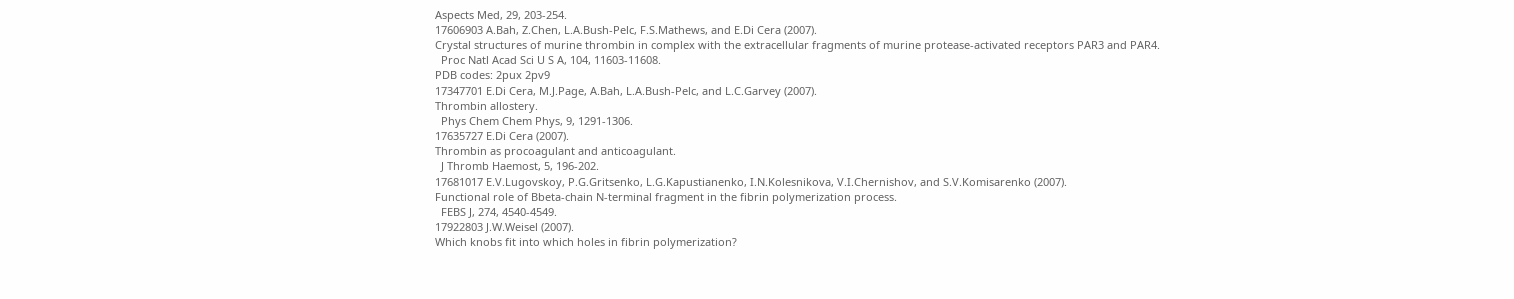Aspects Med, 29, 203-254.
17606903 A.Bah, Z.Chen, L.A.Bush-Pelc, F.S.Mathews, and E.Di Cera (2007).
Crystal structures of murine thrombin in complex with the extracellular fragments of murine protease-activated receptors PAR3 and PAR4.
  Proc Natl Acad Sci U S A, 104, 11603-11608.
PDB codes: 2pux 2pv9
17347701 E.Di Cera, M.J.Page, A.Bah, L.A.Bush-Pelc, and L.C.Garvey (2007).
Thrombin allostery.
  Phys Chem Chem Phys, 9, 1291-1306.
17635727 E.Di Cera (2007).
Thrombin as procoagulant and anticoagulant.
  J Thromb Haemost, 5, 196-202.
17681017 E.V.Lugovskoy, P.G.Gritsenko, L.G.Kapustianenko, I.N.Kolesnikova, V.I.Chernishov, and S.V.Komisarenko (2007).
Functional role of Bbeta-chain N-terminal fragment in the fibrin polymerization process.
  FEBS J, 274, 4540-4549.
17922803 J.W.Weisel (2007).
Which knobs fit into which holes in fibrin polymerization?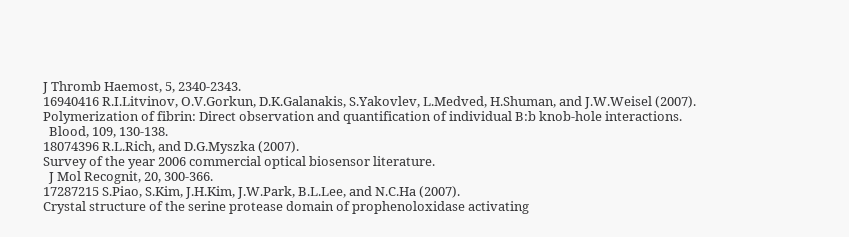J Thromb Haemost, 5, 2340-2343.
16940416 R.I.Litvinov, O.V.Gorkun, D.K.Galanakis, S.Yakovlev, L.Medved, H.Shuman, and J.W.Weisel (2007).
Polymerization of fibrin: Direct observation and quantification of individual B:b knob-hole interactions.
  Blood, 109, 130-138.
18074396 R.L.Rich, and D.G.Myszka (2007).
Survey of the year 2006 commercial optical biosensor literature.
  J Mol Recognit, 20, 300-366.
17287215 S.Piao, S.Kim, J.H.Kim, J.W.Park, B.L.Lee, and N.C.Ha (2007).
Crystal structure of the serine protease domain of prophenoloxidase activating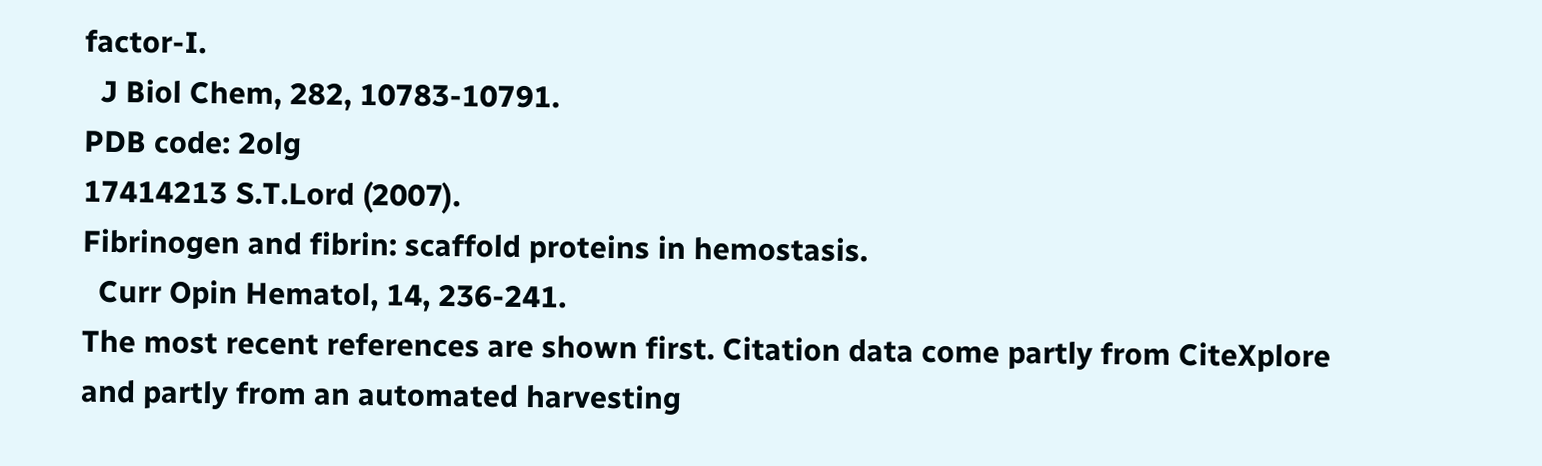factor-I.
  J Biol Chem, 282, 10783-10791.
PDB code: 2olg
17414213 S.T.Lord (2007).
Fibrinogen and fibrin: scaffold proteins in hemostasis.
  Curr Opin Hematol, 14, 236-241.
The most recent references are shown first. Citation data come partly from CiteXplore and partly from an automated harvesting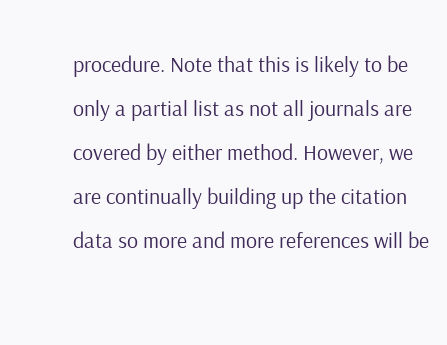procedure. Note that this is likely to be only a partial list as not all journals are covered by either method. However, we are continually building up the citation data so more and more references will be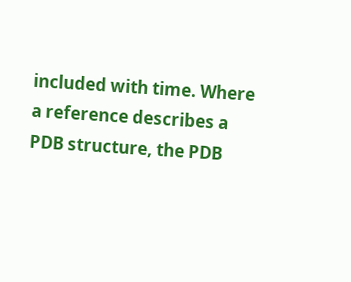included with time. Where a reference describes a PDB structure, the PDB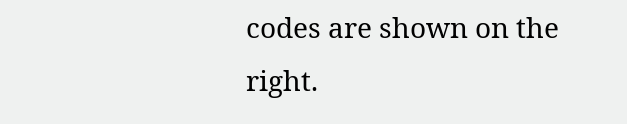codes are shown on the right.